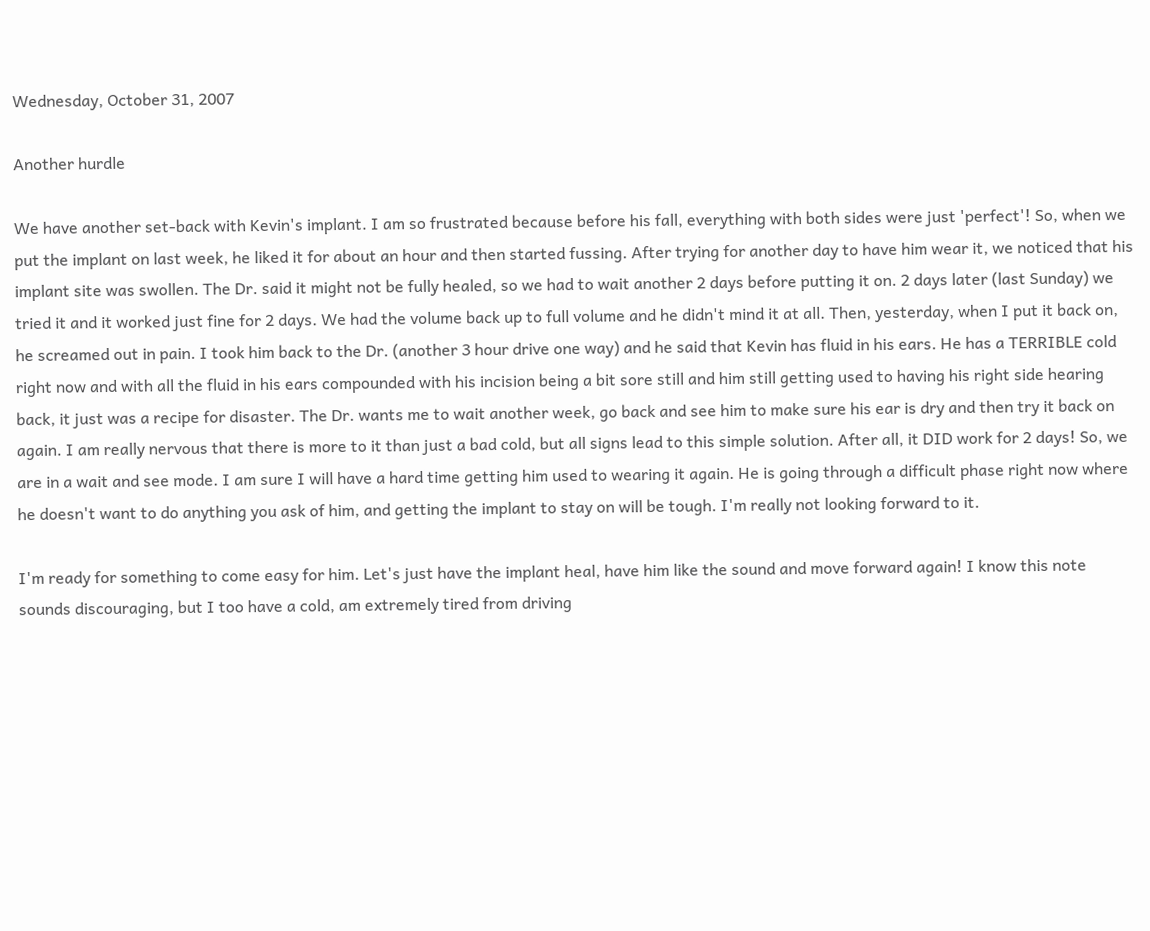Wednesday, October 31, 2007

Another hurdle

We have another set-back with Kevin's implant. I am so frustrated because before his fall, everything with both sides were just 'perfect'! So, when we put the implant on last week, he liked it for about an hour and then started fussing. After trying for another day to have him wear it, we noticed that his implant site was swollen. The Dr. said it might not be fully healed, so we had to wait another 2 days before putting it on. 2 days later (last Sunday) we tried it and it worked just fine for 2 days. We had the volume back up to full volume and he didn't mind it at all. Then, yesterday, when I put it back on, he screamed out in pain. I took him back to the Dr. (another 3 hour drive one way) and he said that Kevin has fluid in his ears. He has a TERRIBLE cold right now and with all the fluid in his ears compounded with his incision being a bit sore still and him still getting used to having his right side hearing back, it just was a recipe for disaster. The Dr. wants me to wait another week, go back and see him to make sure his ear is dry and then try it back on again. I am really nervous that there is more to it than just a bad cold, but all signs lead to this simple solution. After all, it DID work for 2 days! So, we are in a wait and see mode. I am sure I will have a hard time getting him used to wearing it again. He is going through a difficult phase right now where he doesn't want to do anything you ask of him, and getting the implant to stay on will be tough. I'm really not looking forward to it.

I'm ready for something to come easy for him. Let's just have the implant heal, have him like the sound and move forward again! I know this note sounds discouraging, but I too have a cold, am extremely tired from driving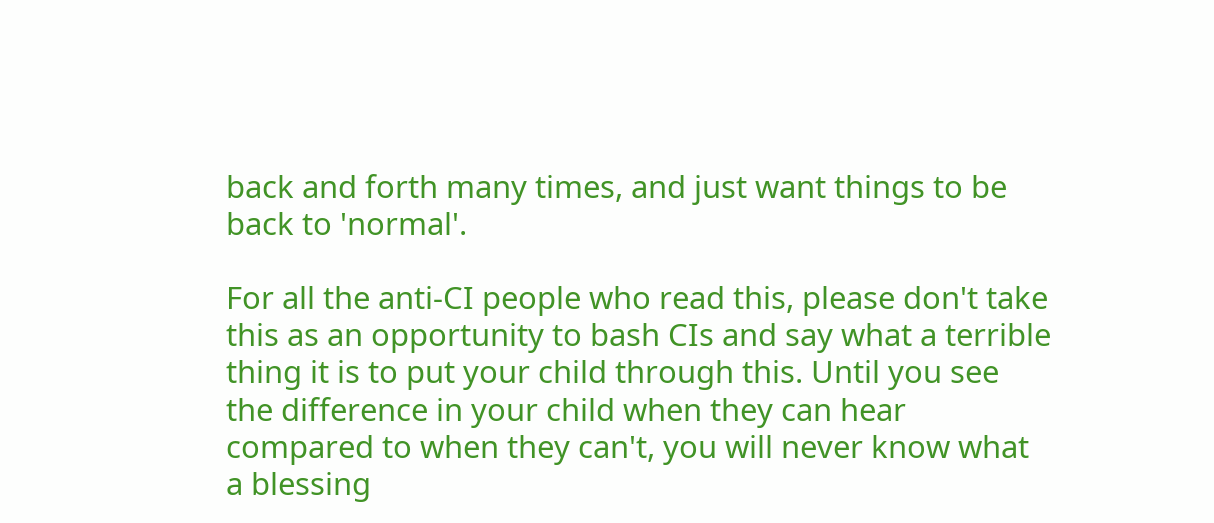back and forth many times, and just want things to be back to 'normal'.

For all the anti-CI people who read this, please don't take this as an opportunity to bash CIs and say what a terrible thing it is to put your child through this. Until you see the difference in your child when they can hear compared to when they can't, you will never know what a blessing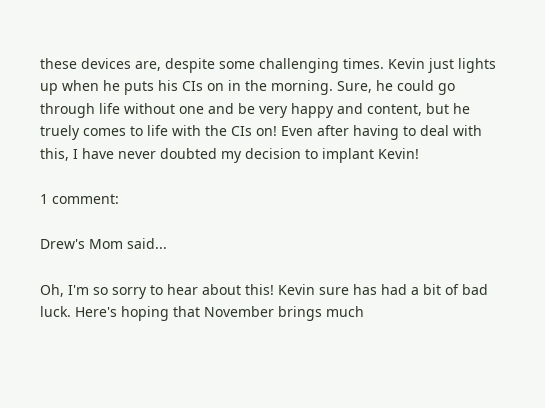these devices are, despite some challenging times. Kevin just lights up when he puts his CIs on in the morning. Sure, he could go through life without one and be very happy and content, but he truely comes to life with the CIs on! Even after having to deal with this, I have never doubted my decision to implant Kevin!

1 comment:

Drew's Mom said...

Oh, I'm so sorry to hear about this! Kevin sure has had a bit of bad luck. Here's hoping that November brings much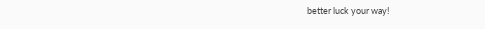better luck your way!